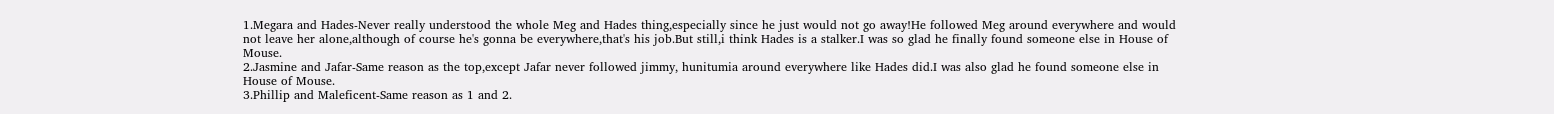1.Megara and Hades-Never really understood the whole Meg and Hades thing,especially since he just would not go away!He followed Meg around everywhere and would not leave her alone,although of course he's gonna be everywhere,that's his job.But still,i think Hades is a stalker.I was so glad he finally found someone else in House of Mouse.
2.Jasmine and Jafar-Same reason as the top,except Jafar never followed jimmy, hunitumia around everywhere like Hades did.I was also glad he found someone else in House of Mouse.
3.Phillip and Maleficent-Same reason as 1 and 2.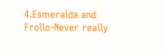4.Esmeralda and Frollo-Never really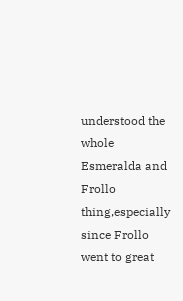understood the whole Esmeralda and Frollo thing,especially since Frollo went to great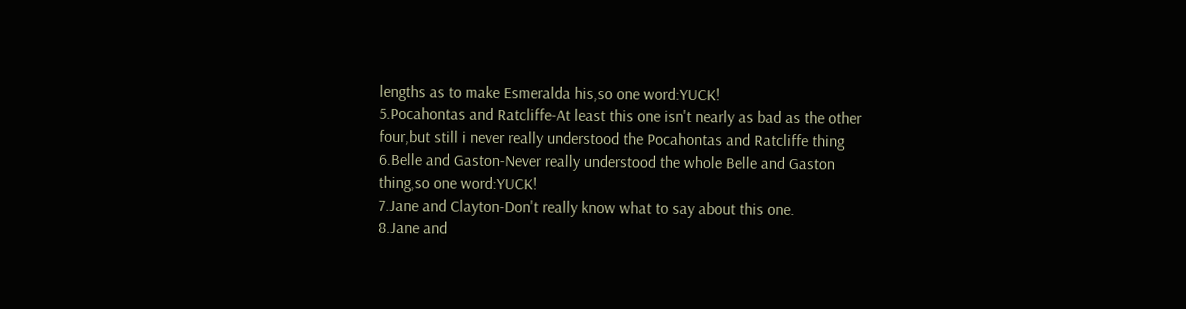lengths as to make Esmeralda his,so one word:YUCK!
5.Pocahontas and Ratcliffe-At least this one isn't nearly as bad as the other four,but still i never really understood the Pocahontas and Ratcliffe thing
6.Belle and Gaston-Never really understood the whole Belle and Gaston thing,so one word:YUCK!
7.Jane and Clayton-Don't really know what to say about this one.
8.Jane and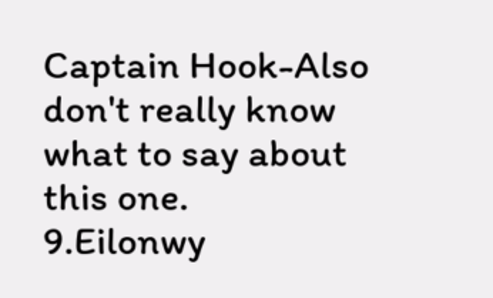Captain Hook-Also don't really know what to say about this one.
9.Eilonwy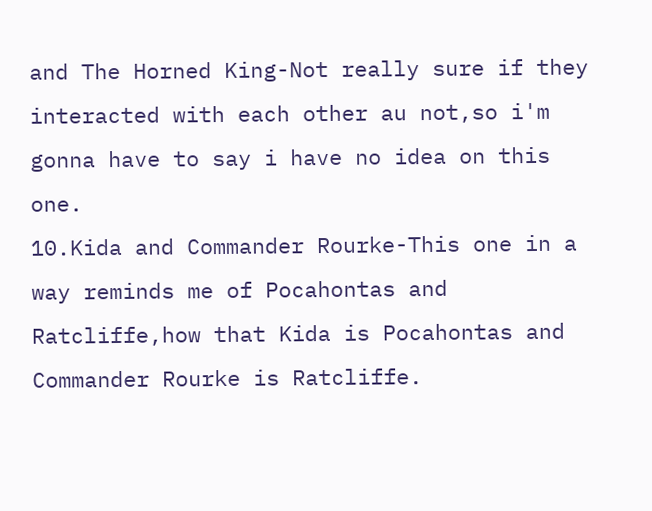and The Horned King-Not really sure if they interacted with each other au not,so i'm gonna have to say i have no idea on this one.
10.Kida and Commander Rourke-This one in a way reminds me of Pocahontas and Ratcliffe,how that Kida is Pocahontas and Commander Rourke is Ratcliffe.